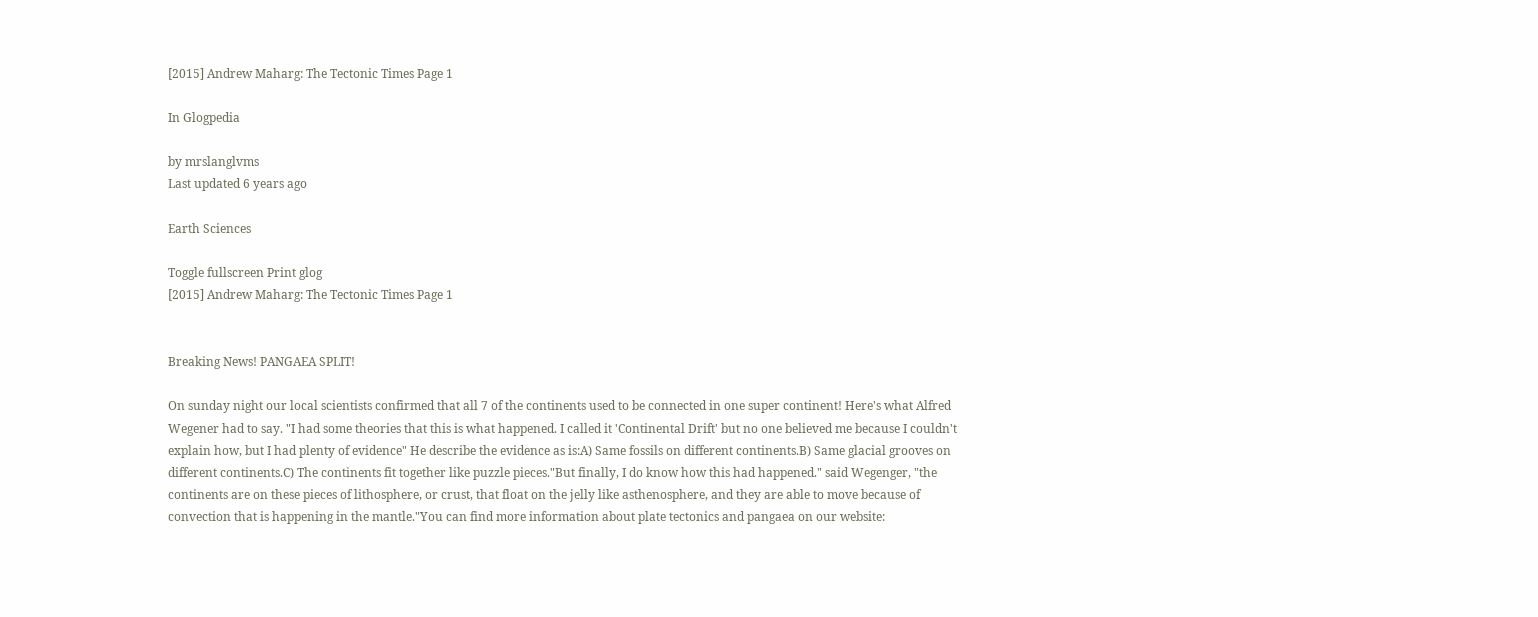[2015] Andrew Maharg: The Tectonic Times Page 1

In Glogpedia

by mrslanglvms
Last updated 6 years ago

Earth Sciences

Toggle fullscreen Print glog
[2015] Andrew Maharg: The Tectonic Times Page 1


Breaking News! PANGAEA SPLIT!

On sunday night our local scientists confirmed that all 7 of the continents used to be connected in one super continent! Here's what Alfred Wegener had to say. "I had some theories that this is what happened. I called it 'Continental Drift' but no one believed me because I couldn't explain how, but I had plenty of evidence" He describe the evidence as is:A) Same fossils on different continents.B) Same glacial grooves on different continents.C) The continents fit together like puzzle pieces."But finally, I do know how this had happened." said Wegenger, "the continents are on these pieces of lithosphere, or crust, that float on the jelly like asthenosphere, and they are able to move because of convection that is happening in the mantle."You can find more information about plate tectonics and pangaea on our website: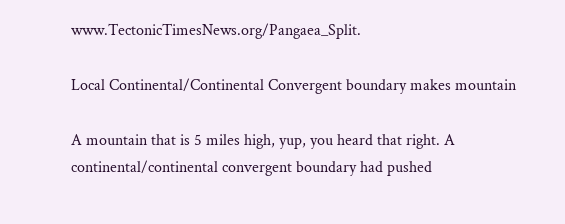www.TectonicTimesNews.org/Pangaea_Split.

Local Continental/Continental Convergent boundary makes mountain

A mountain that is 5 miles high, yup, you heard that right. A continental/continental convergent boundary had pushed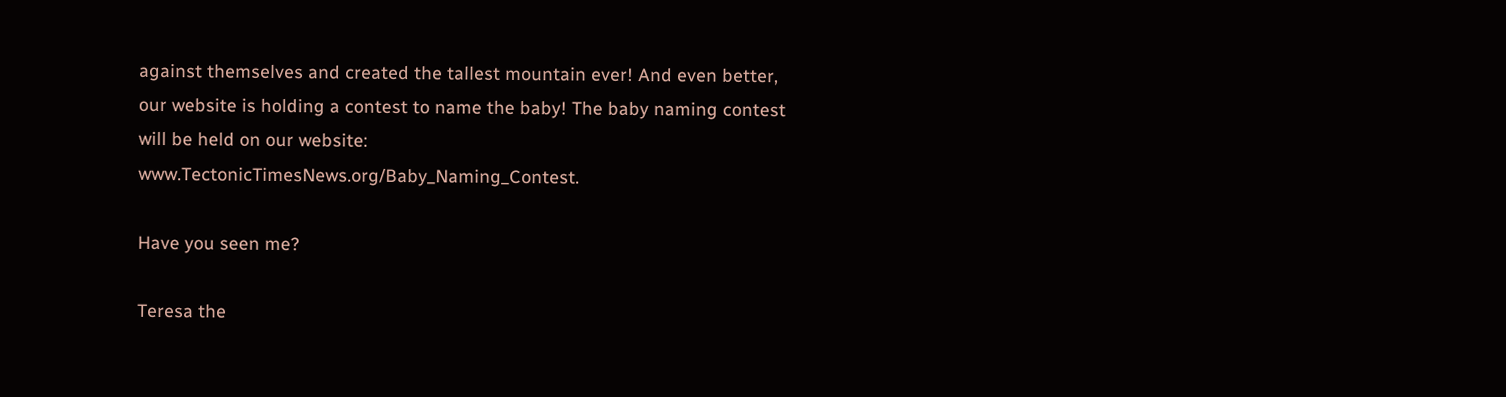against themselves and created the tallest mountain ever! And even better, our website is holding a contest to name the baby! The baby naming contest will be held on our website: www.TectonicTimesNews.org/Baby_Naming_Contest.

Have you seen me?

Teresa the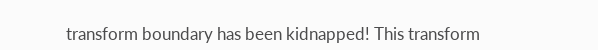transform boundary has been kidnapped! This transform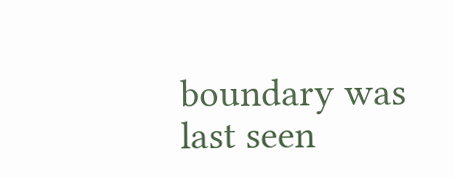boundary was last seen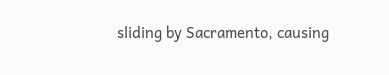sliding by Sacramento, causing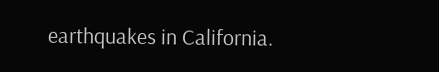earthquakes in California.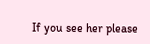If you see her please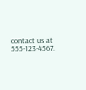contact us at 555-123-4567.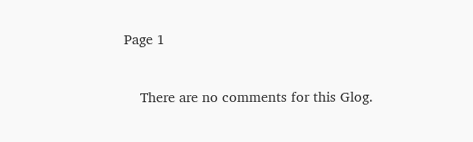Page 1


    There are no comments for this Glog.